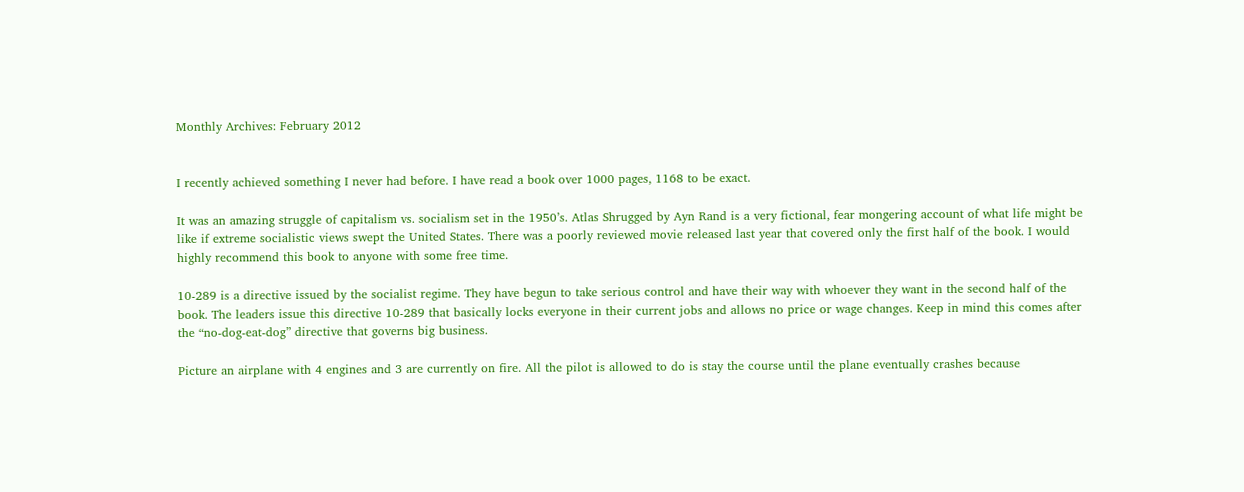Monthly Archives: February 2012


I recently achieved something I never had before. I have read a book over 1000 pages, 1168 to be exact.

It was an amazing struggle of capitalism vs. socialism set in the 1950’s. Atlas Shrugged by Ayn Rand is a very fictional, fear mongering account of what life might be like if extreme socialistic views swept the United States. There was a poorly reviewed movie released last year that covered only the first half of the book. I would highly recommend this book to anyone with some free time.

10-289 is a directive issued by the socialist regime. They have begun to take serious control and have their way with whoever they want in the second half of the book. The leaders issue this directive 10-289 that basically locks everyone in their current jobs and allows no price or wage changes. Keep in mind this comes after the “no-dog-eat-dog” directive that governs big business.

Picture an airplane with 4 engines and 3 are currently on fire. All the pilot is allowed to do is stay the course until the plane eventually crashes because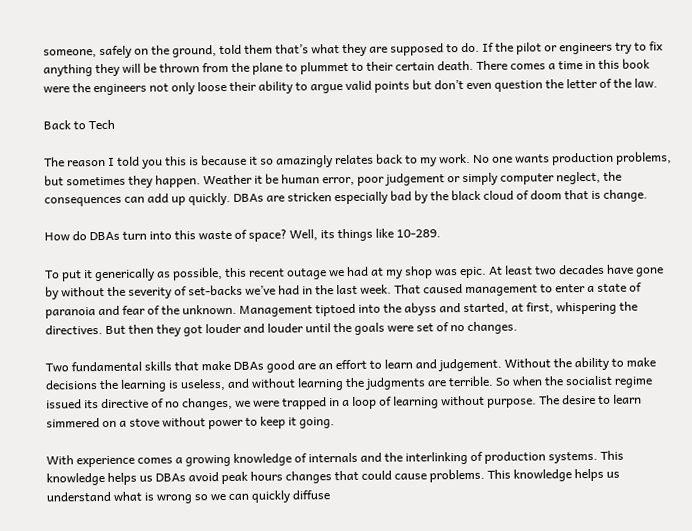someone, safely on the ground, told them that’s what they are supposed to do. If the pilot or engineers try to fix anything they will be thrown from the plane to plummet to their certain death. There comes a time in this book were the engineers not only loose their ability to argue valid points but don’t even question the letter of the law.

Back to Tech

The reason I told you this is because it so amazingly relates back to my work. No one wants production problems, but sometimes they happen. Weather it be human error, poor judgement or simply computer neglect, the consequences can add up quickly. DBAs are stricken especially bad by the black cloud of doom that is change.

How do DBAs turn into this waste of space? Well, its things like 10-289.

To put it generically as possible, this recent outage we had at my shop was epic. At least two decades have gone by without the severity of set-backs we’ve had in the last week. That caused management to enter a state of paranoia and fear of the unknown. Management tiptoed into the abyss and started, at first, whispering the directives. But then they got louder and louder until the goals were set of no changes.

Two fundamental skills that make DBAs good are an effort to learn and judgement. Without the ability to make decisions the learning is useless, and without learning the judgments are terrible. So when the socialist regime issued its directive of no changes, we were trapped in a loop of learning without purpose. The desire to learn simmered on a stove without power to keep it going.

With experience comes a growing knowledge of internals and the interlinking of production systems. This knowledge helps us DBAs avoid peak hours changes that could cause problems. This knowledge helps us understand what is wrong so we can quickly diffuse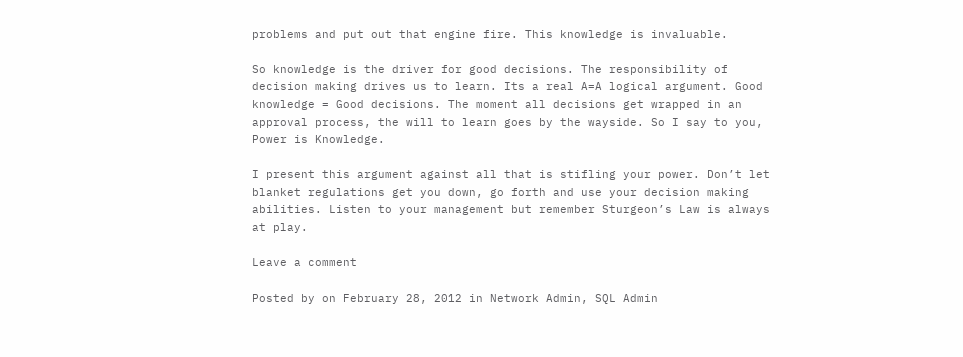problems and put out that engine fire. This knowledge is invaluable.

So knowledge is the driver for good decisions. The responsibility of decision making drives us to learn. Its a real A=A logical argument. Good knowledge = Good decisions. The moment all decisions get wrapped in an approval process, the will to learn goes by the wayside. So I say to you, Power is Knowledge.

I present this argument against all that is stifling your power. Don’t let blanket regulations get you down, go forth and use your decision making abilities. Listen to your management but remember Sturgeon’s Law is always at play.

Leave a comment

Posted by on February 28, 2012 in Network Admin, SQL Admin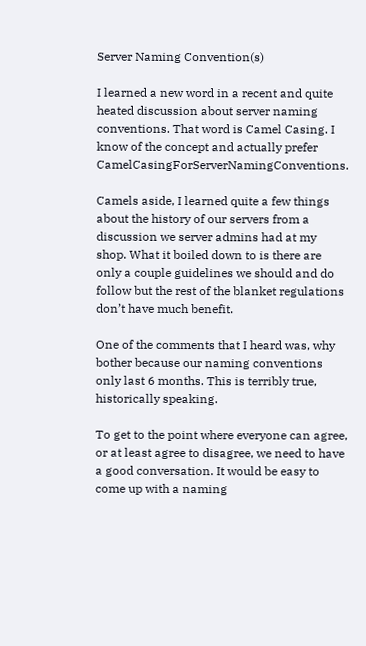Server Naming Convention(s)

I learned a new word in a recent and quite heated discussion about server naming conventions. That word is Camel Casing. I know of the concept and actually prefer CamelCasingForServerNamingConventions.

Camels aside, I learned quite a few things about the history of our servers from a discussion we server admins had at my shop. What it boiled down to is there are only a couple guidelines we should and do follow but the rest of the blanket regulations don’t have much benefit.

One of the comments that I heard was, why bother because our naming conventions only last 6 months. This is terribly true, historically speaking.

To get to the point where everyone can agree, or at least agree to disagree, we need to have a good conversation. It would be easy to come up with a naming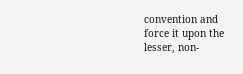convention and force it upon the lesser, non-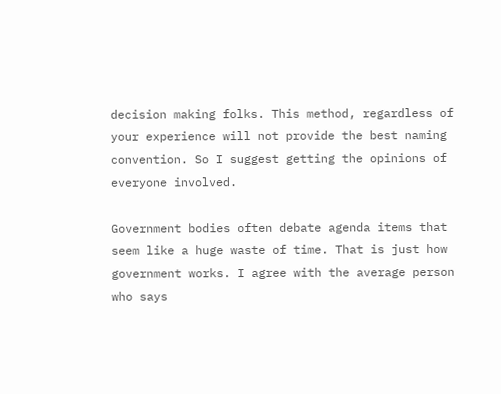decision making folks. This method, regardless of your experience will not provide the best naming convention. So I suggest getting the opinions of everyone involved.

Government bodies often debate agenda items that seem like a huge waste of time. That is just how government works. I agree with the average person who says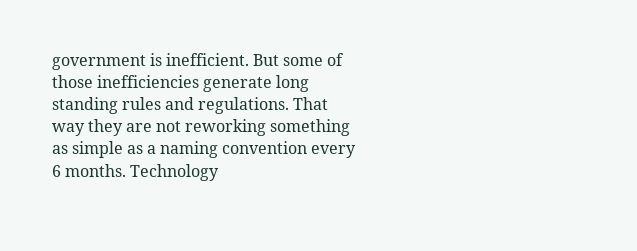government is inefficient. But some of those inefficiencies generate long standing rules and regulations. That way they are not reworking something as simple as a naming convention every 6 months. Technology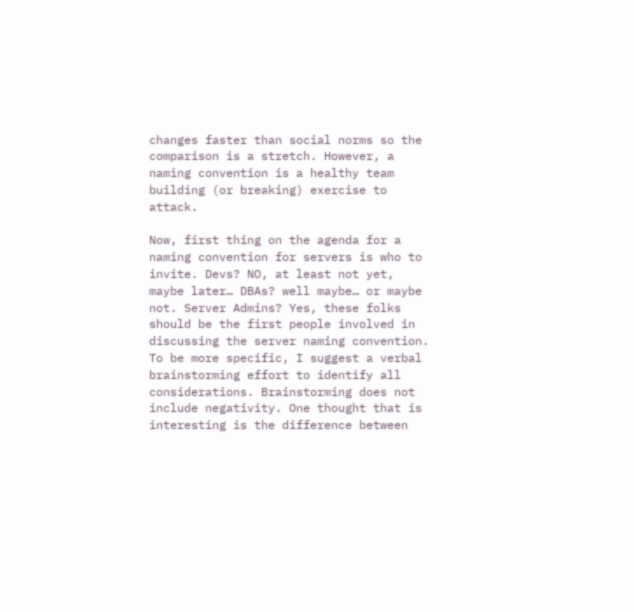changes faster than social norms so the comparison is a stretch. However, a naming convention is a healthy team building (or breaking) exercise to attack.

Now, first thing on the agenda for a naming convention for servers is who to invite. Devs? NO, at least not yet, maybe later… DBAs? well maybe… or maybe not. Server Admins? Yes, these folks should be the first people involved in discussing the server naming convention. To be more specific, I suggest a verbal brainstorming effort to identify all considerations. Brainstorming does not include negativity. One thought that is interesting is the difference between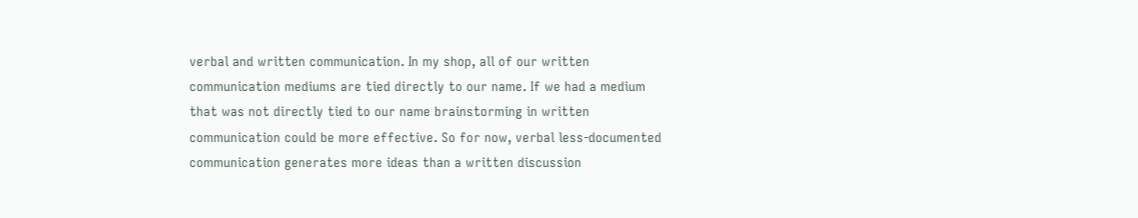verbal and written communication. In my shop, all of our written communication mediums are tied directly to our name. If we had a medium that was not directly tied to our name brainstorming in written communication could be more effective. So for now, verbal less-documented communication generates more ideas than a written discussion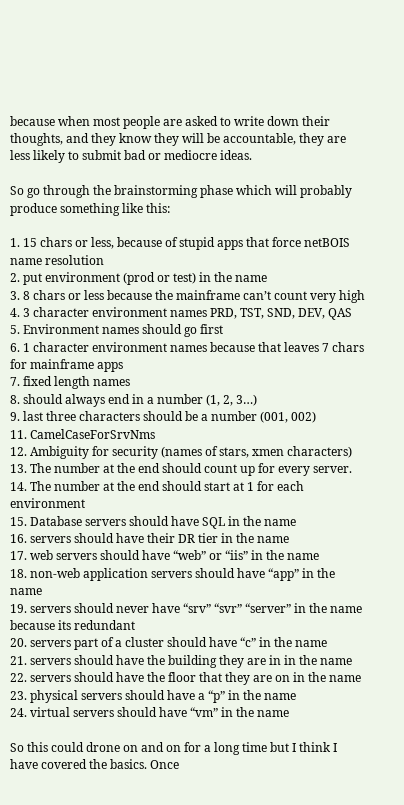because when most people are asked to write down their thoughts, and they know they will be accountable, they are less likely to submit bad or mediocre ideas.

So go through the brainstorming phase which will probably produce something like this:

1. 15 chars or less, because of stupid apps that force netBOIS name resolution
2. put environment (prod or test) in the name
3. 8 chars or less because the mainframe can’t count very high
4. 3 character environment names PRD, TST, SND, DEV, QAS
5. Environment names should go first
6. 1 character environment names because that leaves 7 chars for mainframe apps
7. fixed length names
8. should always end in a number (1, 2, 3…)
9. last three characters should be a number (001, 002)
11. CamelCaseForSrvNms
12. Ambiguity for security (names of stars, xmen characters)
13. The number at the end should count up for every server.
14. The number at the end should start at 1 for each environment
15. Database servers should have SQL in the name
16. servers should have their DR tier in the name
17. web servers should have “web” or “iis” in the name
18. non-web application servers should have “app” in the name
19. servers should never have “srv” “svr” “server” in the name because its redundant
20. servers part of a cluster should have “c” in the name
21. servers should have the building they are in in the name
22. servers should have the floor that they are on in the name
23. physical servers should have a “p” in the name
24. virtual servers should have “vm” in the name

So this could drone on and on for a long time but I think I have covered the basics. Once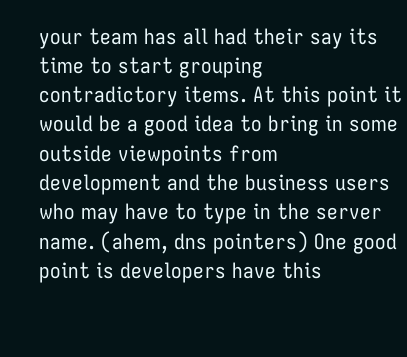your team has all had their say its time to start grouping contradictory items. At this point it would be a good idea to bring in some outside viewpoints from development and the business users who may have to type in the server name. (ahem, dns pointers) One good point is developers have this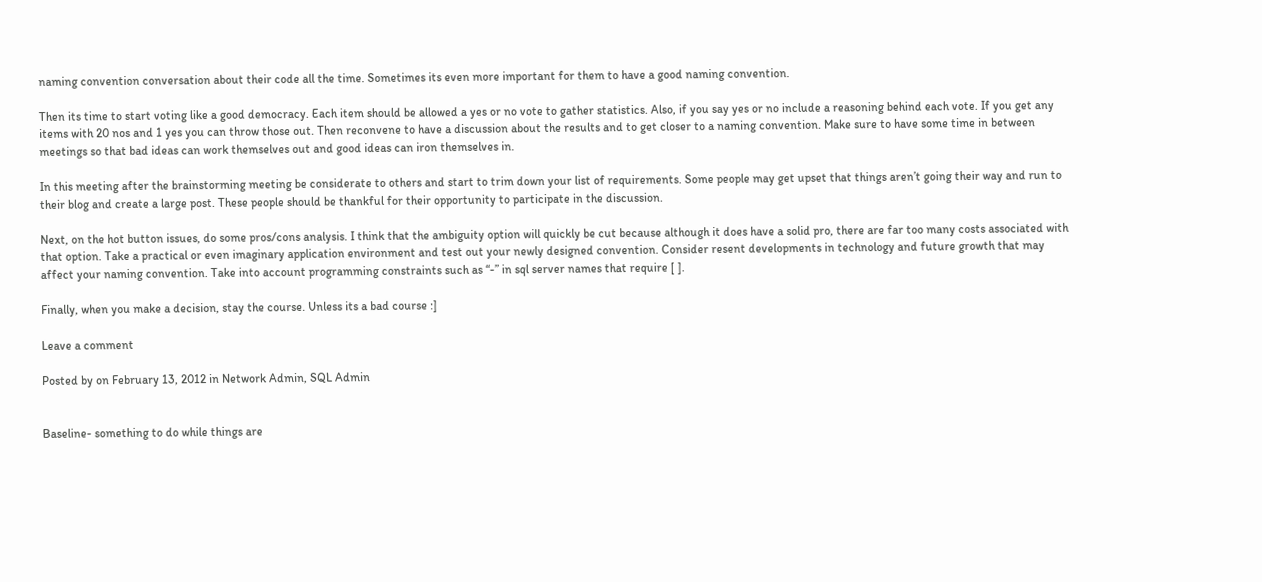naming convention conversation about their code all the time. Sometimes its even more important for them to have a good naming convention.

Then its time to start voting like a good democracy. Each item should be allowed a yes or no vote to gather statistics. Also, if you say yes or no include a reasoning behind each vote. If you get any items with 20 nos and 1 yes you can throw those out. Then reconvene to have a discussion about the results and to get closer to a naming convention. Make sure to have some time in between meetings so that bad ideas can work themselves out and good ideas can iron themselves in.

In this meeting after the brainstorming meeting be considerate to others and start to trim down your list of requirements. Some people may get upset that things aren’t going their way and run to their blog and create a large post. These people should be thankful for their opportunity to participate in the discussion.

Next, on the hot button issues, do some pros/cons analysis. I think that the ambiguity option will quickly be cut because although it does have a solid pro, there are far too many costs associated with that option. Take a practical or even imaginary application environment and test out your newly designed convention. Consider resent developments in technology and future growth that may affect your naming convention. Take into account programming constraints such as “-” in sql server names that require [ ].

Finally, when you make a decision, stay the course. Unless its a bad course :]

Leave a comment

Posted by on February 13, 2012 in Network Admin, SQL Admin


Baseline- something to do while things are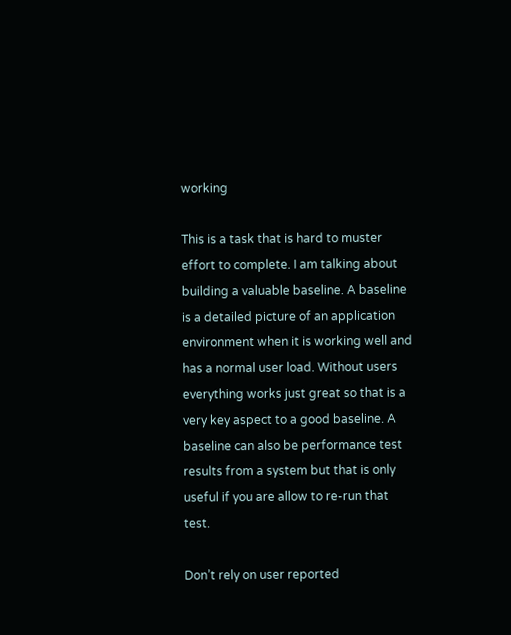working

This is a task that is hard to muster effort to complete. I am talking about building a valuable baseline. A baseline is a detailed picture of an application environment when it is working well and has a normal user load. Without users everything works just great so that is a very key aspect to a good baseline. A baseline can also be performance test results from a system but that is only useful if you are allow to re-run that test.

Don’t rely on user reported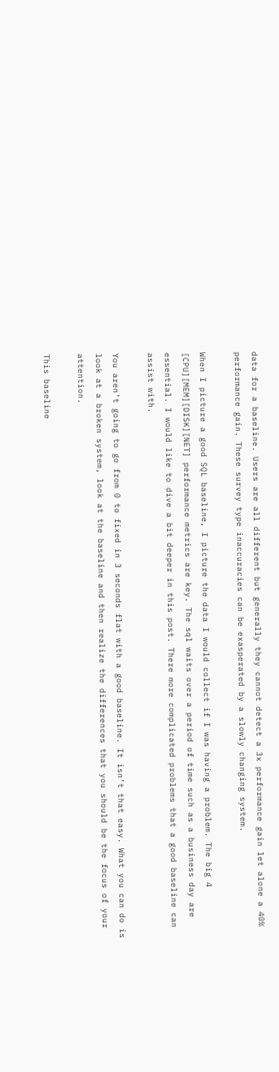data for a baseline. Users are all different but generally they cannot detect a 3x performance gain let alone a 40% performance gain. These survey type inaccuracies can be exasperated by a slowly changing system.

When I picture a good SQL baseline, I picture the data I would collect if I was having a problem. The big 4 [CPU][MEM][DISK][NET] performance metrics are key. The sql waits over a period of time such as a business day are essential. I would like to dive a bit deeper in this post. There more complicated problems that a good baseline can assist with.

You aren’t going to go from 0 to fixed in 3 seconds flat with a good baseline. It isn’t that easy. What you can do is look at a broken system, look at the baseline and then realize the differences that you should be the focus of your attention.

This baseline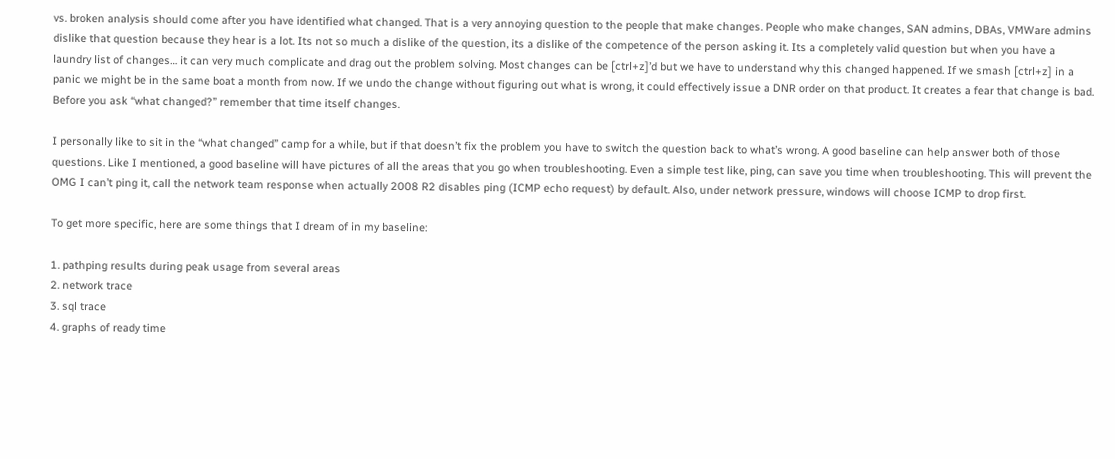vs. broken analysis should come after you have identified what changed. That is a very annoying question to the people that make changes. People who make changes, SAN admins, DBAs, VMWare admins dislike that question because they hear is a lot. Its not so much a dislike of the question, its a dislike of the competence of the person asking it. Its a completely valid question but when you have a laundry list of changes… it can very much complicate and drag out the problem solving. Most changes can be [ctrl+z]’d but we have to understand why this changed happened. If we smash [ctrl+z] in a panic we might be in the same boat a month from now. If we undo the change without figuring out what is wrong, it could effectively issue a DNR order on that product. It creates a fear that change is bad. Before you ask “what changed?” remember that time itself changes.

I personally like to sit in the “what changed” camp for a while, but if that doesn’t fix the problem you have to switch the question back to what’s wrong. A good baseline can help answer both of those questions. Like I mentioned, a good baseline will have pictures of all the areas that you go when troubleshooting. Even a simple test like, ping, can save you time when troubleshooting. This will prevent the OMG I can’t ping it, call the network team response when actually 2008 R2 disables ping (ICMP echo request) by default. Also, under network pressure, windows will choose ICMP to drop first.

To get more specific, here are some things that I dream of in my baseline:

1. pathping results during peak usage from several areas
2. network trace
3. sql trace
4. graphs of ready time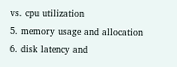vs. cpu utilization
5. memory usage and allocation
6. disk latency and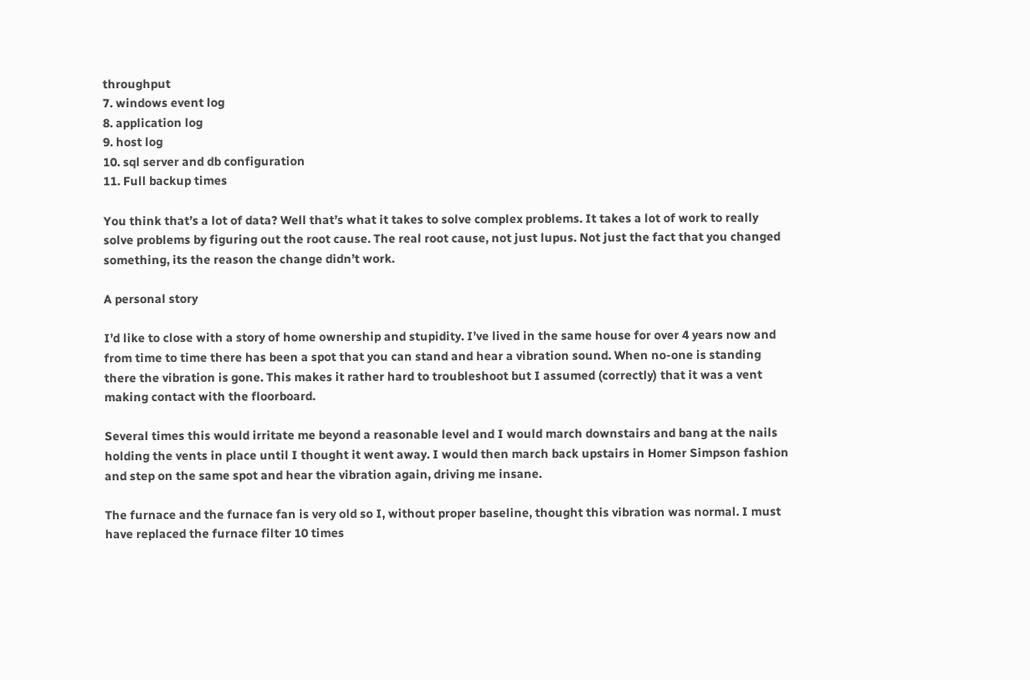throughput
7. windows event log
8. application log
9. host log
10. sql server and db configuration
11. Full backup times

You think that’s a lot of data? Well that’s what it takes to solve complex problems. It takes a lot of work to really solve problems by figuring out the root cause. The real root cause, not just lupus. Not just the fact that you changed something, its the reason the change didn’t work.

A personal story

I’d like to close with a story of home ownership and stupidity. I’ve lived in the same house for over 4 years now and from time to time there has been a spot that you can stand and hear a vibration sound. When no-one is standing there the vibration is gone. This makes it rather hard to troubleshoot but I assumed (correctly) that it was a vent making contact with the floorboard.

Several times this would irritate me beyond a reasonable level and I would march downstairs and bang at the nails holding the vents in place until I thought it went away. I would then march back upstairs in Homer Simpson fashion and step on the same spot and hear the vibration again, driving me insane.

The furnace and the furnace fan is very old so I, without proper baseline, thought this vibration was normal. I must have replaced the furnace filter 10 times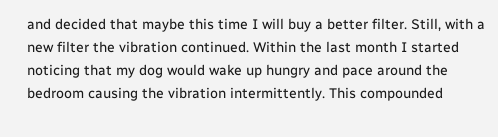and decided that maybe this time I will buy a better filter. Still, with a new filter the vibration continued. Within the last month I started noticing that my dog would wake up hungry and pace around the bedroom causing the vibration intermittently. This compounded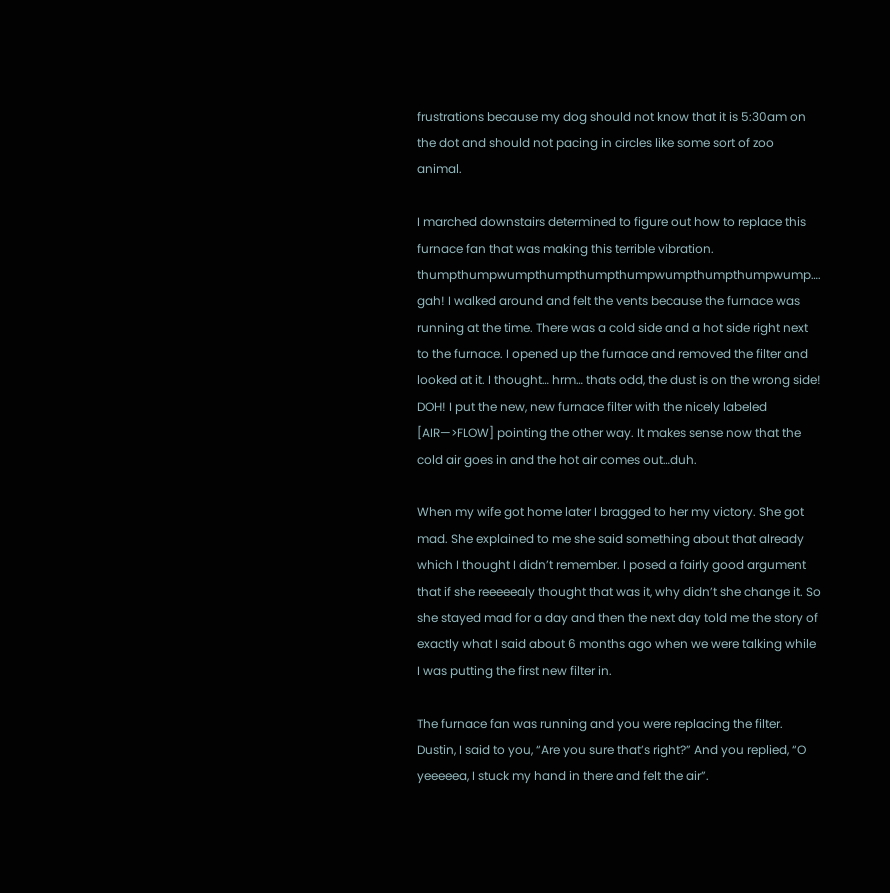frustrations because my dog should not know that it is 5:30am on the dot and should not pacing in circles like some sort of zoo animal.

I marched downstairs determined to figure out how to replace this furnace fan that was making this terrible vibration. thumpthumpwumpthumpthumpthumpwumpthumpthumpwump…. gah! I walked around and felt the vents because the furnace was running at the time. There was a cold side and a hot side right next to the furnace. I opened up the furnace and removed the filter and looked at it. I thought… hrm… thats odd, the dust is on the wrong side! DOH! I put the new, new furnace filter with the nicely labeled [AIR—>FLOW] pointing the other way. It makes sense now that the cold air goes in and the hot air comes out…duh.

When my wife got home later I bragged to her my victory. She got mad. She explained to me she said something about that already which I thought I didn’t remember. I posed a fairly good argument that if she reeeeealy thought that was it, why didn’t she change it. So she stayed mad for a day and then the next day told me the story of exactly what I said about 6 months ago when we were talking while I was putting the first new filter in.

The furnace fan was running and you were replacing the filter. Dustin, I said to you, “Are you sure that’s right?” And you replied, “O yeeeeea, I stuck my hand in there and felt the air”.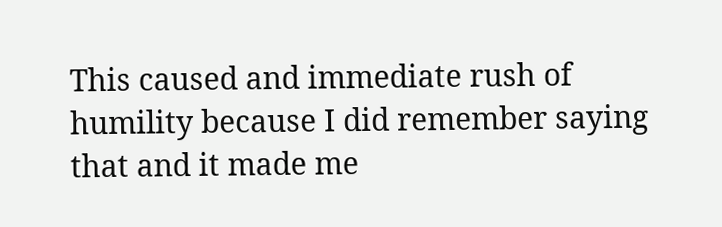This caused and immediate rush of humility because I did remember saying that and it made me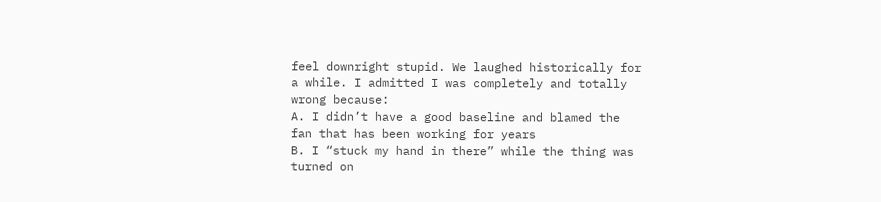feel downright stupid. We laughed historically for a while. I admitted I was completely and totally wrong because:
A. I didn’t have a good baseline and blamed the fan that has been working for years
B. I “stuck my hand in there” while the thing was turned on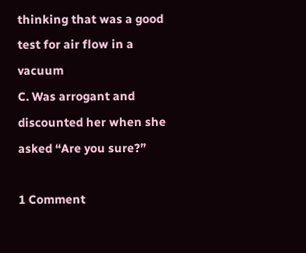thinking that was a good test for air flow in a vacuum
C. Was arrogant and discounted her when she asked “Are you sure?”

1 Comment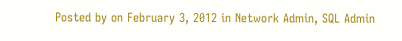Posted by on February 3, 2012 in Network Admin, SQL Admin